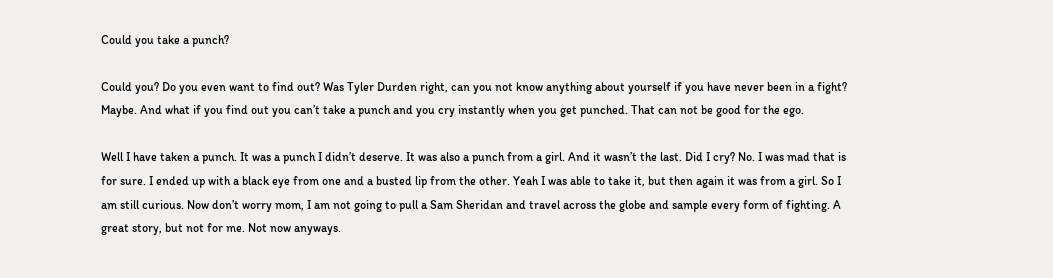Could you take a punch?

Could you? Do you even want to find out? Was Tyler Durden right, can you not know anything about yourself if you have never been in a fight? Maybe. And what if you find out you can’t take a punch and you cry instantly when you get punched. That can not be good for the ego.

Well I have taken a punch. It was a punch I didn’t deserve. It was also a punch from a girl. And it wasn’t the last. Did I cry? No. I was mad that is for sure. I ended up with a black eye from one and a busted lip from the other. Yeah I was able to take it, but then again it was from a girl. So I am still curious. Now don’t worry mom, I am not going to pull a Sam Sheridan and travel across the globe and sample every form of fighting. A great story, but not for me. Not now anyways.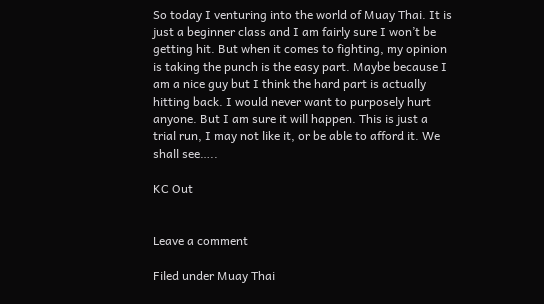So today I venturing into the world of Muay Thai. It is just a beginner class and I am fairly sure I won’t be getting hit. But when it comes to fighting, my opinion is taking the punch is the easy part. Maybe because I am a nice guy but I think the hard part is actually hitting back. I would never want to purposely hurt anyone. But I am sure it will happen. This is just a trial run, I may not like it, or be able to afford it. We shall see…..

KC Out


Leave a comment

Filed under Muay Thai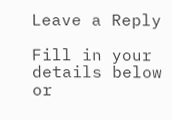Leave a Reply

Fill in your details below or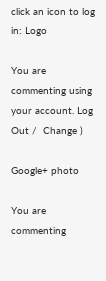click an icon to log in: Logo

You are commenting using your account. Log Out /  Change )

Google+ photo

You are commenting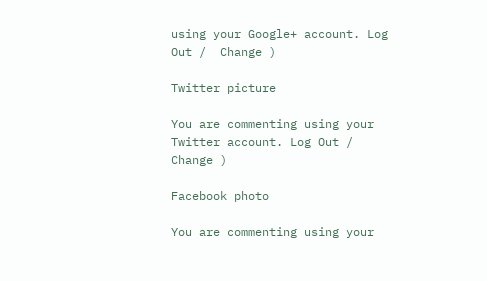using your Google+ account. Log Out /  Change )

Twitter picture

You are commenting using your Twitter account. Log Out /  Change )

Facebook photo

You are commenting using your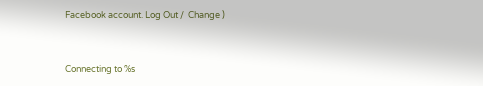Facebook account. Log Out /  Change )


Connecting to %s